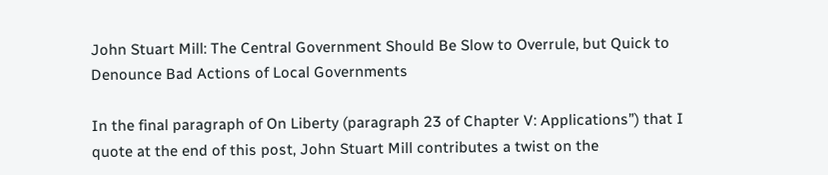John Stuart Mill: The Central Government Should Be Slow to Overrule, but Quick to Denounce Bad Actions of Local Governments

In the final paragraph of On Liberty (paragraph 23 of Chapter V: Applications”) that I quote at the end of this post, John Stuart Mill contributes a twist on the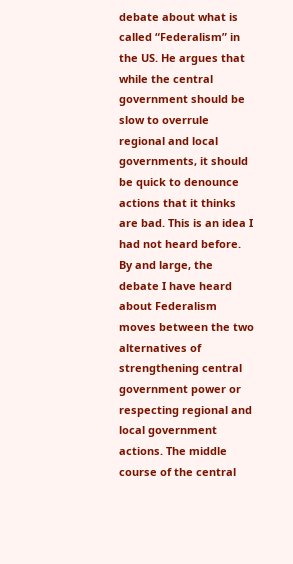debate about what is called “Federalism” in the US. He argues that while the central government should be slow to overrule regional and local governments, it should be quick to denounce actions that it thinks are bad. This is an idea I had not heard before. By and large, the debate I have heard about Federalism moves between the two alternatives of strengthening central government power or respecting regional and local government actions. The middle course of the central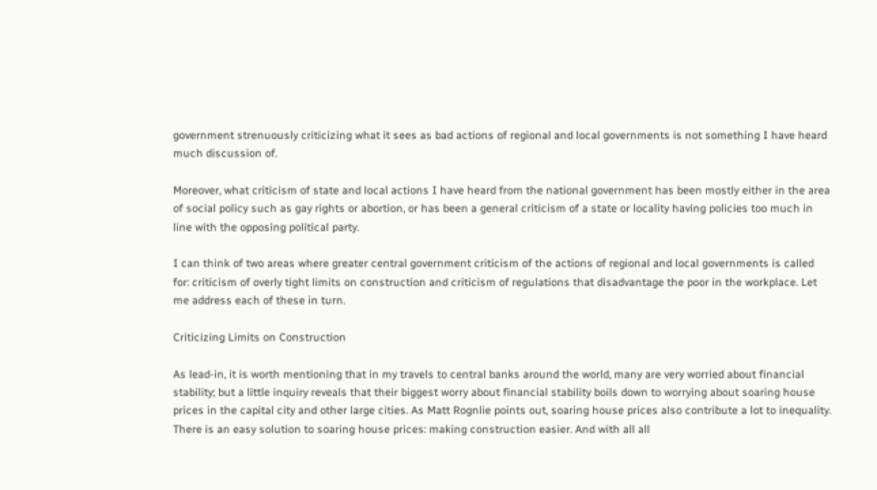government strenuously criticizing what it sees as bad actions of regional and local governments is not something I have heard much discussion of.

Moreover, what criticism of state and local actions I have heard from the national government has been mostly either in the area of social policy such as gay rights or abortion, or has been a general criticism of a state or locality having policies too much in line with the opposing political party.

I can think of two areas where greater central government criticism of the actions of regional and local governments is called for: criticism of overly tight limits on construction and criticism of regulations that disadvantage the poor in the workplace. Let me address each of these in turn.

Criticizing Limits on Construction

As lead-in, it is worth mentioning that in my travels to central banks around the world, many are very worried about financial stability; but a little inquiry reveals that their biggest worry about financial stability boils down to worrying about soaring house prices in the capital city and other large cities. As Matt Rognlie points out, soaring house prices also contribute a lot to inequality. There is an easy solution to soaring house prices: making construction easier. And with all all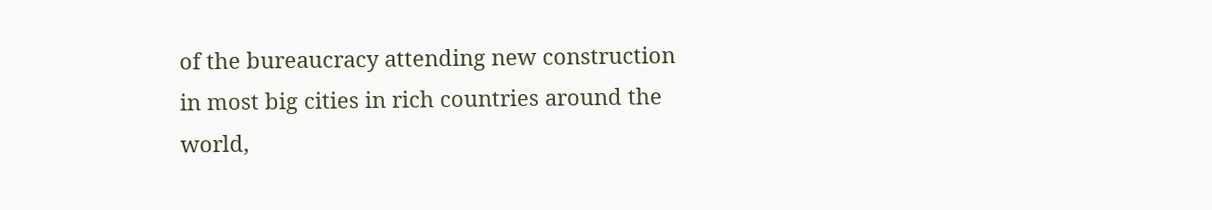of the bureaucracy attending new construction in most big cities in rich countries around the world,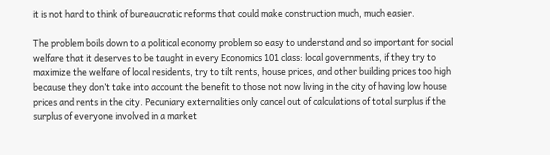it is not hard to think of bureaucratic reforms that could make construction much, much easier.

The problem boils down to a political economy problem so easy to understand and so important for social welfare that it deserves to be taught in every Economics 101 class: local governments, if they try to maximize the welfare of local residents, try to tilt rents, house prices, and other building prices too high because they don’t take into account the benefit to those not now living in the city of having low house prices and rents in the city. Pecuniary externalities only cancel out of calculations of total surplus if the surplus of everyone involved in a market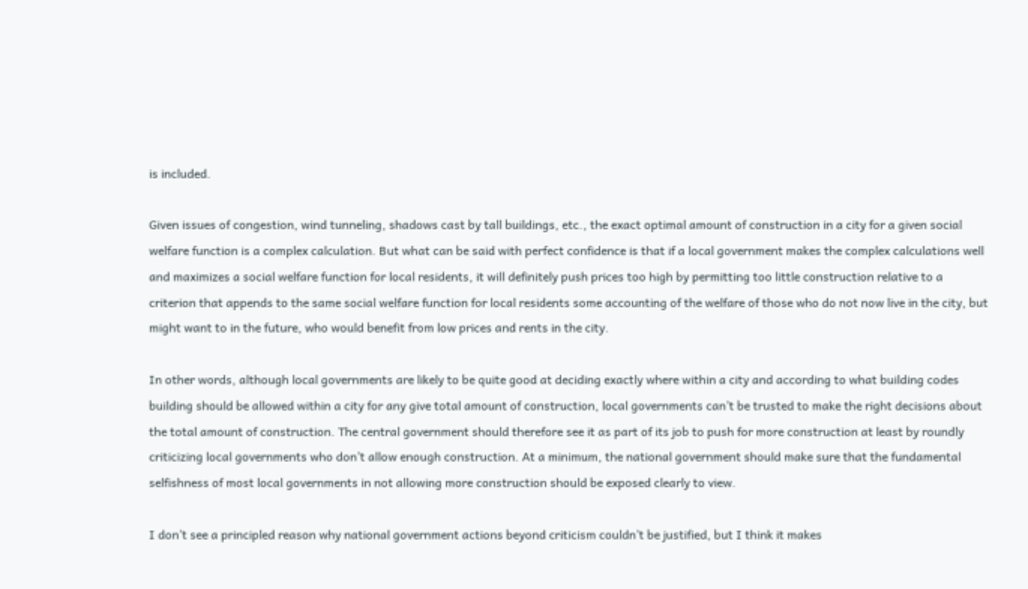is included.

Given issues of congestion, wind tunneling, shadows cast by tall buildings, etc., the exact optimal amount of construction in a city for a given social welfare function is a complex calculation. But what can be said with perfect confidence is that if a local government makes the complex calculations well and maximizes a social welfare function for local residents, it will definitely push prices too high by permitting too little construction relative to a criterion that appends to the same social welfare function for local residents some accounting of the welfare of those who do not now live in the city, but might want to in the future, who would benefit from low prices and rents in the city.

In other words, although local governments are likely to be quite good at deciding exactly where within a city and according to what building codes building should be allowed within a city for any give total amount of construction, local governments can’t be trusted to make the right decisions about the total amount of construction. The central government should therefore see it as part of its job to push for more construction at least by roundly criticizing local governments who don’t allow enough construction. At a minimum, the national government should make sure that the fundamental selfishness of most local governments in not allowing more construction should be exposed clearly to view.

I don’t see a principled reason why national government actions beyond criticism couldn’t be justified, but I think it makes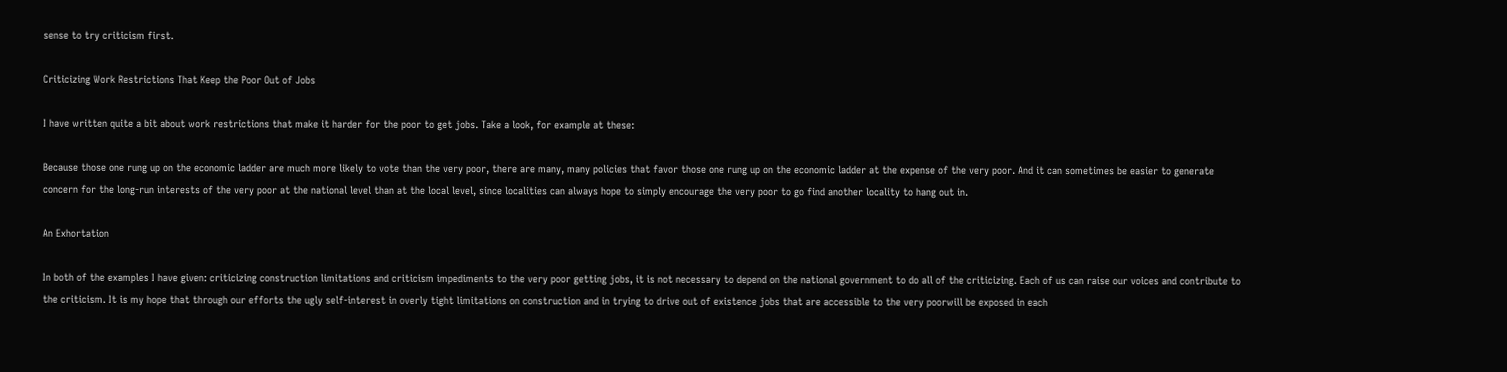sense to try criticism first.

Criticizing Work Restrictions That Keep the Poor Out of Jobs

I have written quite a bit about work restrictions that make it harder for the poor to get jobs. Take a look, for example at these:

Because those one rung up on the economic ladder are much more likely to vote than the very poor, there are many, many policies that favor those one rung up on the economic ladder at the expense of the very poor. And it can sometimes be easier to generate concern for the long-run interests of the very poor at the national level than at the local level, since localities can always hope to simply encourage the very poor to go find another locality to hang out in.

An Exhortation

In both of the examples I have given: criticizing construction limitations and criticism impediments to the very poor getting jobs, it is not necessary to depend on the national government to do all of the criticizing. Each of us can raise our voices and contribute to the criticism. It is my hope that through our efforts the ugly self-interest in overly tight limitations on construction and in trying to drive out of existence jobs that are accessible to the very poorwill be exposed in each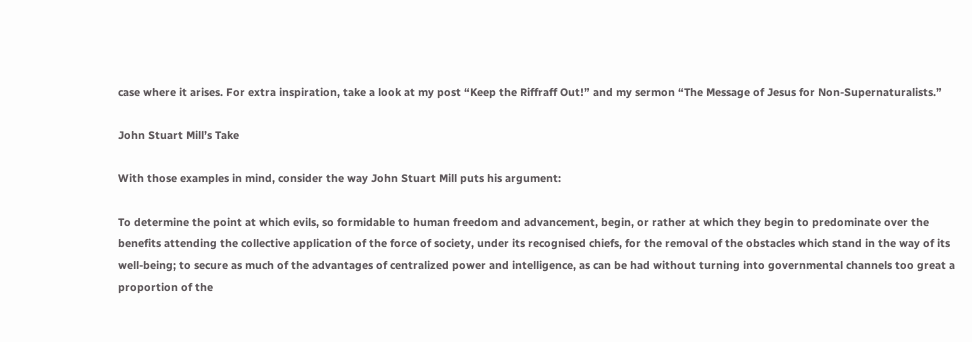case where it arises. For extra inspiration, take a look at my post “Keep the Riffraff Out!” and my sermon “The Message of Jesus for Non-Supernaturalists.”

John Stuart Mill’s Take

With those examples in mind, consider the way John Stuart Mill puts his argument:

To determine the point at which evils, so formidable to human freedom and advancement, begin, or rather at which they begin to predominate over the benefits attending the collective application of the force of society, under its recognised chiefs, for the removal of the obstacles which stand in the way of its well-being; to secure as much of the advantages of centralized power and intelligence, as can be had without turning into governmental channels too great a proportion of the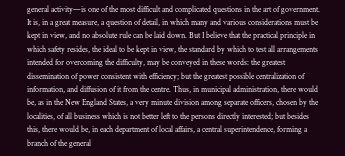general activity—is one of the most difficult and complicated questions in the art of government. It is, in a great measure, a question of detail, in which many and various considerations must be kept in view, and no absolute rule can be laid down. But I believe that the practical principle in which safety resides, the ideal to be kept in view, the standard by which to test all arrangements intended for overcoming the difficulty, may be conveyed in these words: the greatest dissemination of power consistent with efficiency; but the greatest possible centralization of information, and diffusion of it from the centre. Thus, in municipal administration, there would be, as in the New England States, a very minute division among separate officers, chosen by the localities, of all business which is not better left to the persons directly interested; but besides this, there would be, in each department of local affairs, a central superintendence, forming a branch of the general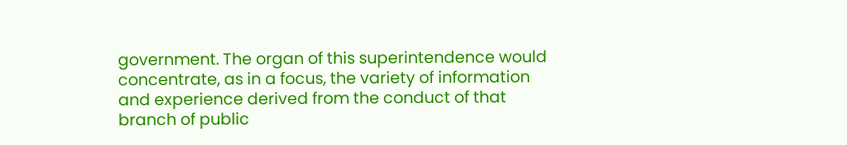government. The organ of this superintendence would concentrate, as in a focus, the variety of information and experience derived from the conduct of that branch of public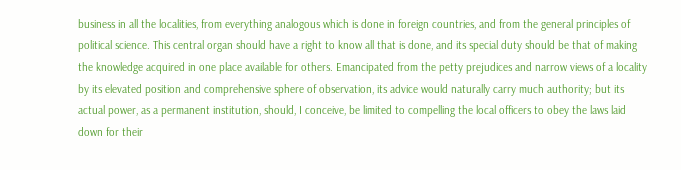business in all the localities, from everything analogous which is done in foreign countries, and from the general principles of political science. This central organ should have a right to know all that is done, and its special duty should be that of making the knowledge acquired in one place available for others. Emancipated from the petty prejudices and narrow views of a locality by its elevated position and comprehensive sphere of observation, its advice would naturally carry much authority; but its actual power, as a permanent institution, should, I conceive, be limited to compelling the local officers to obey the laws laid down for their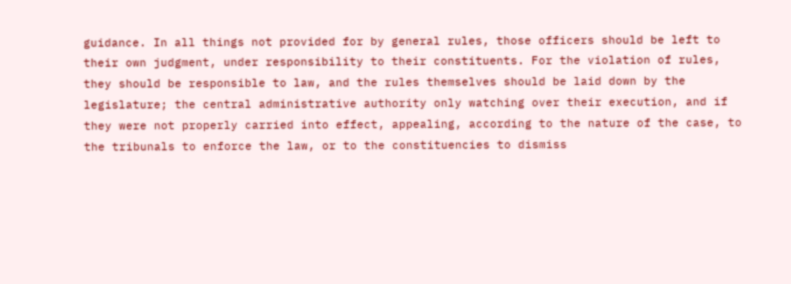guidance. In all things not provided for by general rules, those officers should be left to their own judgment, under responsibility to their constituents. For the violation of rules, they should be responsible to law, and the rules themselves should be laid down by the legislature; the central administrative authority only watching over their execution, and if they were not properly carried into effect, appealing, according to the nature of the case, to the tribunals to enforce the law, or to the constituencies to dismiss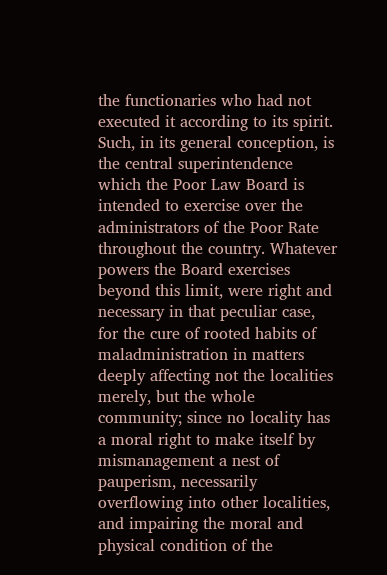the functionaries who had not executed it according to its spirit. Such, in its general conception, is the central superintendence which the Poor Law Board is intended to exercise over the administrators of the Poor Rate throughout the country. Whatever powers the Board exercises beyond this limit, were right and necessary in that peculiar case, for the cure of rooted habits of maladministration in matters deeply affecting not the localities merely, but the whole community; since no locality has a moral right to make itself by mismanagement a nest of pauperism, necessarily overflowing into other localities, and impairing the moral and physical condition of the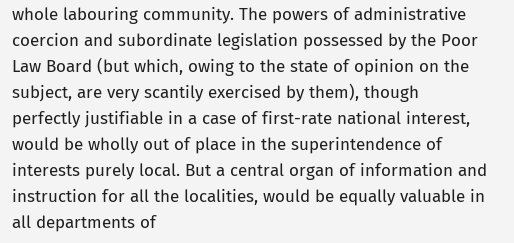whole labouring community. The powers of administrative coercion and subordinate legislation possessed by the Poor Law Board (but which, owing to the state of opinion on the subject, are very scantily exercised by them), though perfectly justifiable in a case of first-rate national interest, would be wholly out of place in the superintendence of interests purely local. But a central organ of information and instruction for all the localities, would be equally valuable in all departments of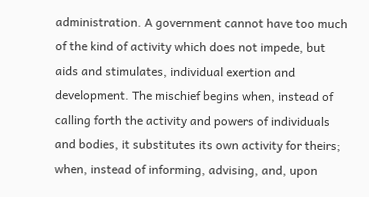administration. A government cannot have too much of the kind of activity which does not impede, but aids and stimulates, individual exertion and development. The mischief begins when, instead of calling forth the activity and powers of individuals and bodies, it substitutes its own activity for theirs; when, instead of informing, advising, and, upon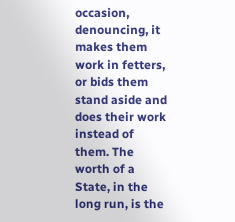occasion, denouncing, it makes them work in fetters, or bids them stand aside and does their work instead of them. The worth of a State, in the long run, is the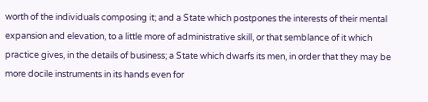worth of the individuals composing it; and a State which postpones the interests of their mental expansion and elevation, to a little more of administrative skill, or that semblance of it which practice gives, in the details of business; a State which dwarfs its men, in order that they may be more docile instruments in its hands even for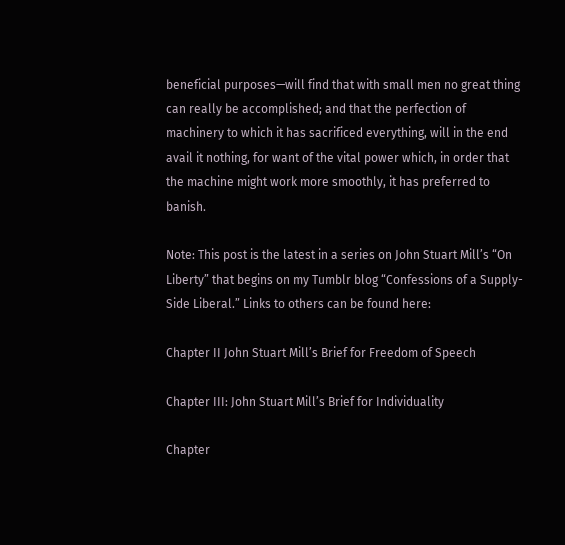beneficial purposes—will find that with small men no great thing can really be accomplished; and that the perfection of machinery to which it has sacrificed everything, will in the end avail it nothing, for want of the vital power which, in order that the machine might work more smoothly, it has preferred to banish.

Note: This post is the latest in a series on John Stuart Mill’s “On Liberty” that begins on my Tumblr blog “Confessions of a Supply-Side Liberal.” Links to others can be found here:

Chapter II John Stuart Mill’s Brief for Freedom of Speech

Chapter III: John Stuart Mill’s Brief for Individuality

Chapter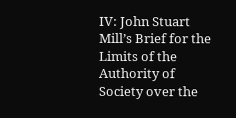IV: John Stuart Mill’s Brief for the Limits of the Authority of Society over the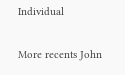Individual

More recents John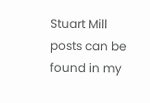Stuart Mill posts can be found in my